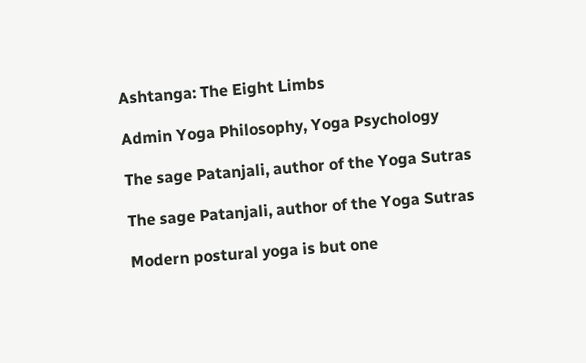Ashtanga: The Eight Limbs

Admin Yoga Philosophy, Yoga Psychology

The sage Patanjali, author of the Yoga Sutras

The sage Patanjali, author of the Yoga Sutras

Modern postural yoga is but one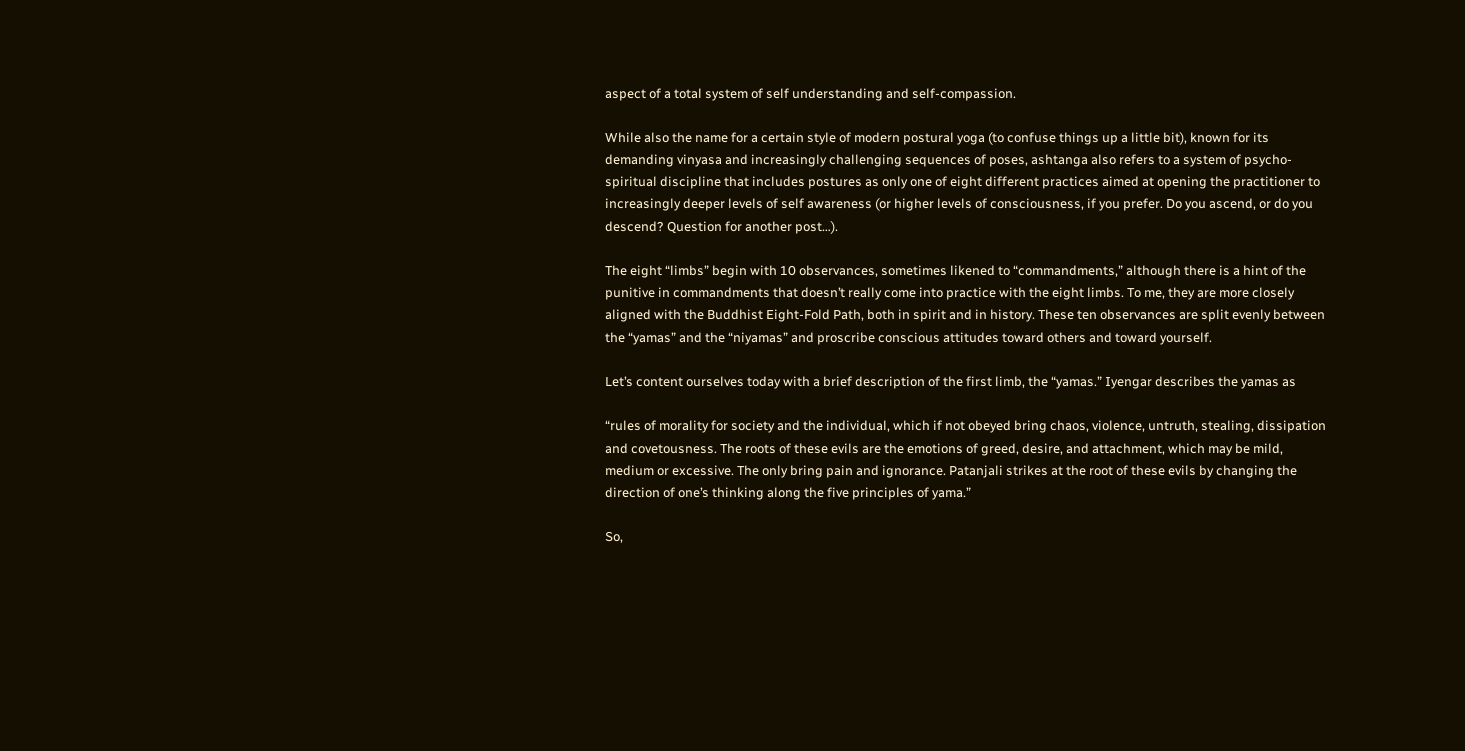aspect of a total system of self understanding and self-compassion.

While also the name for a certain style of modern postural yoga (to confuse things up a little bit), known for its demanding vinyasa and increasingly challenging sequences of poses, ashtanga also refers to a system of psycho-spiritual discipline that includes postures as only one of eight different practices aimed at opening the practitioner to increasingly deeper levels of self awareness (or higher levels of consciousness, if you prefer. Do you ascend, or do you descend? Question for another post…).

The eight “limbs” begin with 10 observances, sometimes likened to “commandments,” although there is a hint of the punitive in commandments that doesn’t really come into practice with the eight limbs. To me, they are more closely aligned with the Buddhist Eight-Fold Path, both in spirit and in history. These ten observances are split evenly between the “yamas” and the “niyamas” and proscribe conscious attitudes toward others and toward yourself.

Let’s content ourselves today with a brief description of the first limb, the “yamas.” Iyengar describes the yamas as

“rules of morality for society and the individual, which if not obeyed bring chaos, violence, untruth, stealing, dissipation and covetousness. The roots of these evils are the emotions of greed, desire, and attachment, which may be mild, medium or excessive. The only bring pain and ignorance. Patanjali strikes at the root of these evils by changing the direction of one’s thinking along the five principles of yama.”

So,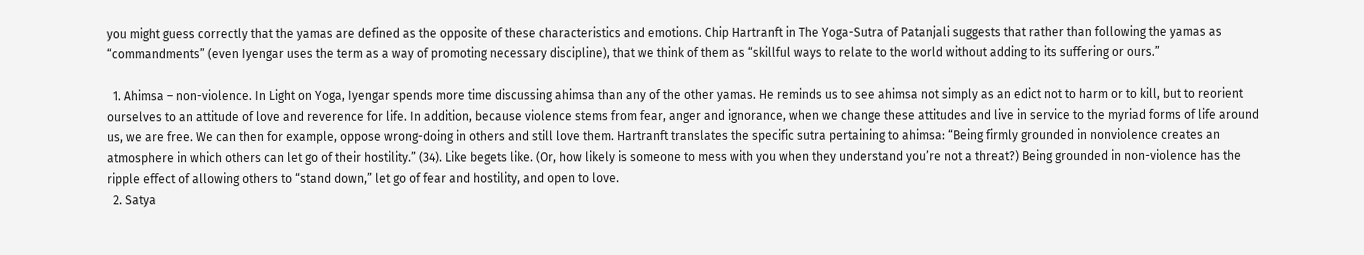you might guess correctly that the yamas are defined as the opposite of these characteristics and emotions. Chip Hartranft in The Yoga-Sutra of Patanjali suggests that rather than following the yamas as “commandments” (even Iyengar uses the term as a way of promoting necessary discipline), that we think of them as “skillful ways to relate to the world without adding to its suffering or ours.”

  1. Ahimsa – non-violence. In Light on Yoga, Iyengar spends more time discussing ahimsa than any of the other yamas. He reminds us to see ahimsa not simply as an edict not to harm or to kill, but to reorient ourselves to an attitude of love and reverence for life. In addition, because violence stems from fear, anger and ignorance, when we change these attitudes and live in service to the myriad forms of life around us, we are free. We can then for example, oppose wrong-doing in others and still love them. Hartranft translates the specific sutra pertaining to ahimsa: “Being firmly grounded in nonviolence creates an atmosphere in which others can let go of their hostility.” (34). Like begets like. (Or, how likely is someone to mess with you when they understand you’re not a threat?) Being grounded in non-violence has the ripple effect of allowing others to “stand down,” let go of fear and hostility, and open to love.
  2. Satya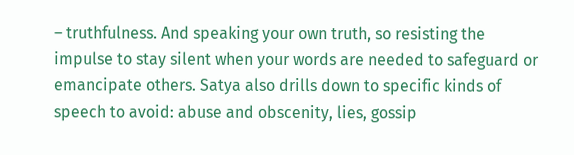– truthfulness. And speaking your own truth, so resisting the impulse to stay silent when your words are needed to safeguard or emancipate others. Satya also drills down to specific kinds of speech to avoid: abuse and obscenity, lies, gossip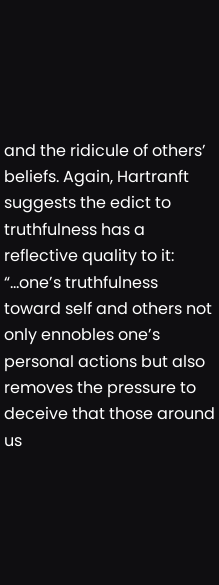and the ridicule of others’ beliefs. Again, Hartranft suggests the edict to truthfulness has a reflective quality to it: “…one’s truthfulness toward self and others not only ennobles one’s personal actions but also removes the pressure to deceive that those around us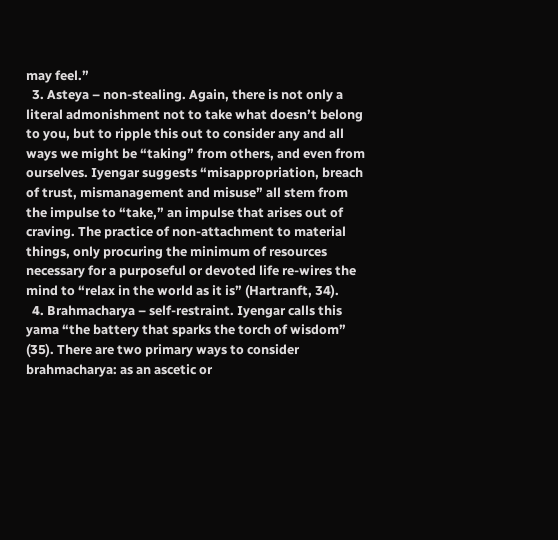may feel.”
  3. Asteya – non-stealing. Again, there is not only a literal admonishment not to take what doesn’t belong to you, but to ripple this out to consider any and all ways we might be “taking” from others, and even from ourselves. Iyengar suggests “misappropriation, breach of trust, mismanagement and misuse” all stem from the impulse to “take,” an impulse that arises out of craving. The practice of non-attachment to material things, only procuring the minimum of resources necessary for a purposeful or devoted life re-wires the mind to “relax in the world as it is” (Hartranft, 34).
  4. Brahmacharya – self-restraint. Iyengar calls this yama “the battery that sparks the torch of wisdom” (35). There are two primary ways to consider brahmacharya: as an ascetic or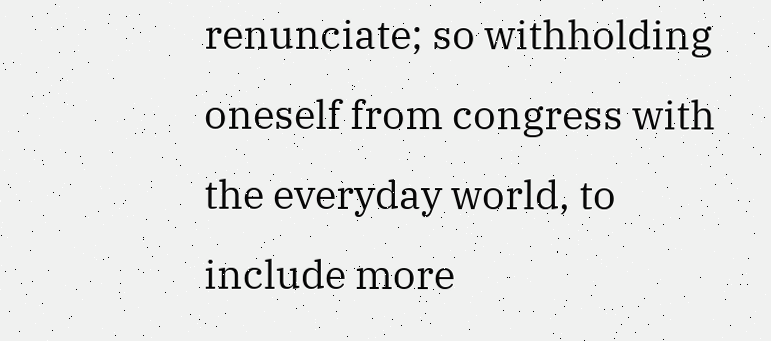renunciate; so withholding oneself from congress with the everyday world, to include more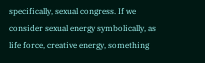specifically, sexual congress. If we consider sexual energy symbolically, as life force, creative energy, something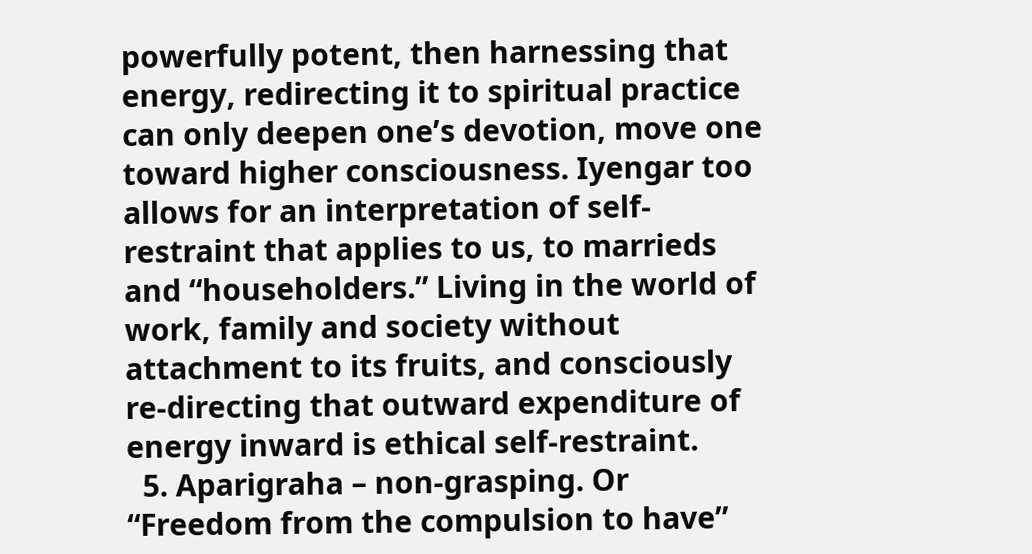powerfully potent, then harnessing that energy, redirecting it to spiritual practice can only deepen one’s devotion, move one toward higher consciousness. Iyengar too allows for an interpretation of self-restraint that applies to us, to marrieds and “householders.” Living in the world of work, family and society without attachment to its fruits, and consciously re-directing that outward expenditure of energy inward is ethical self-restraint.
  5. Aparigraha – non-grasping. Or “Freedom from the compulsion to have”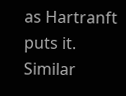as Hartranft puts it. Similar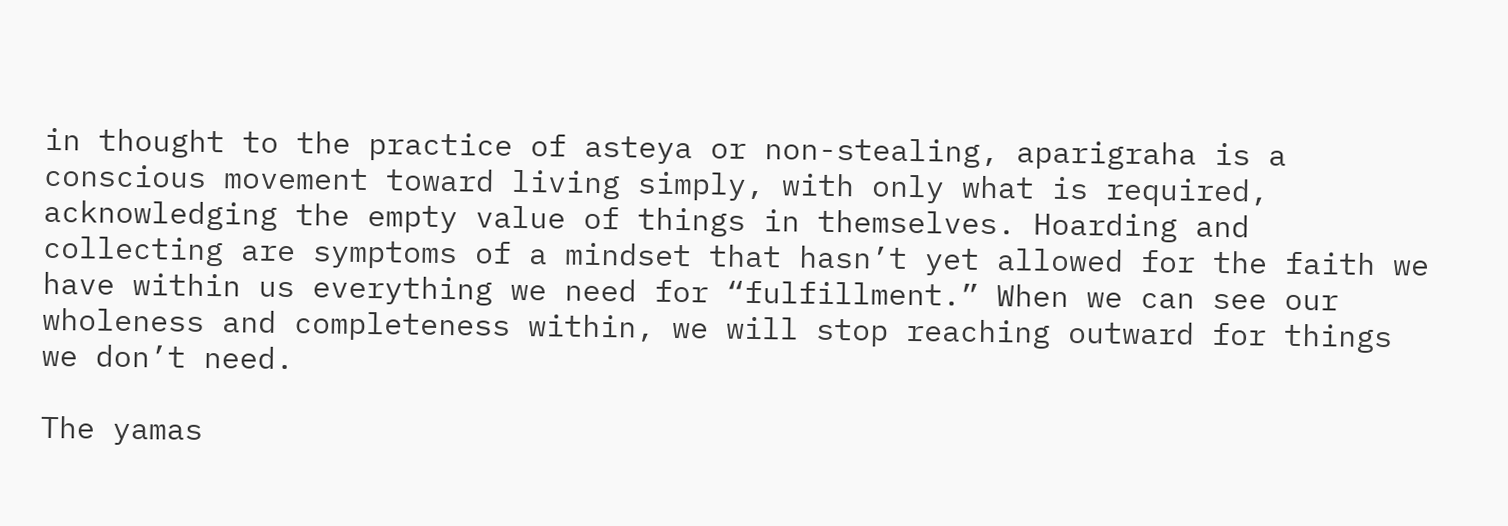in thought to the practice of asteya or non-stealing, aparigraha is a conscious movement toward living simply, with only what is required, acknowledging the empty value of things in themselves. Hoarding and collecting are symptoms of a mindset that hasn’t yet allowed for the faith we have within us everything we need for “fulfillment.” When we can see our wholeness and completeness within, we will stop reaching outward for things we don’t need.

The yamas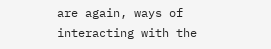are again, ways of interacting with the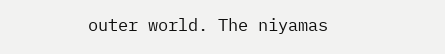outer world. The niyamas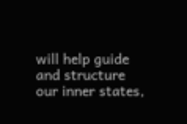will help guide and structure our inner states,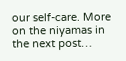our self-care. More on the niyamas in the next post…